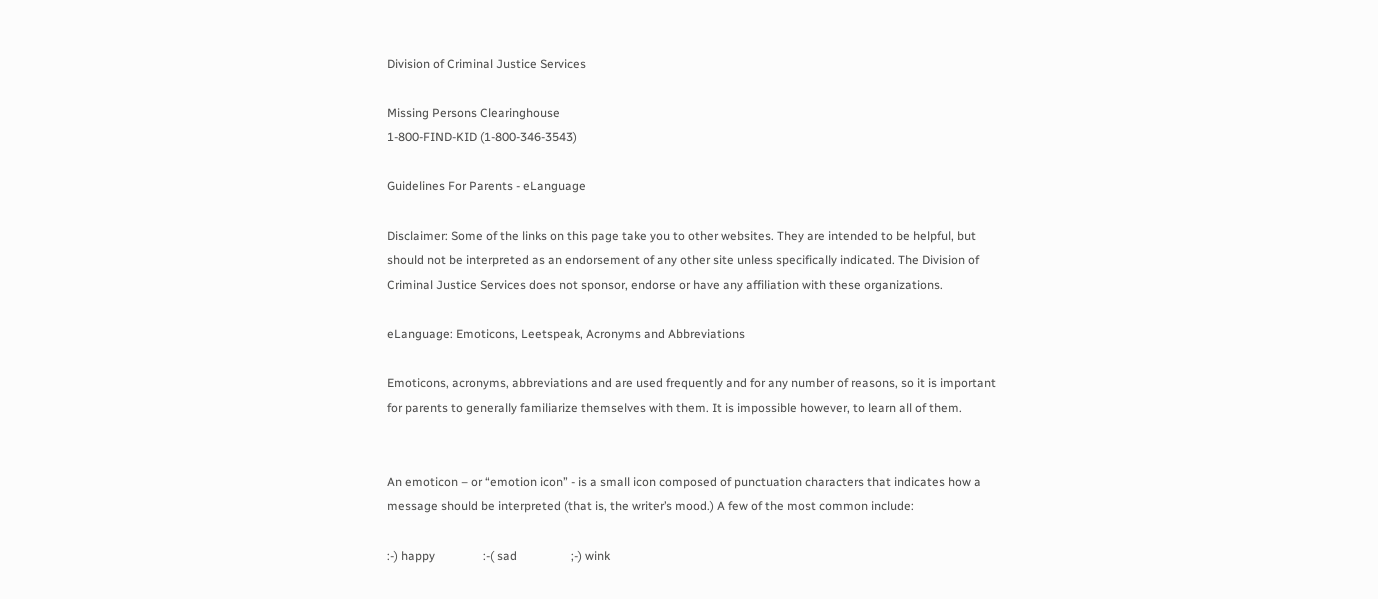Division of Criminal Justice Services

Missing Persons Clearinghouse
1-800-FIND-KID (1-800-346-3543)

Guidelines For Parents - eLanguage

Disclaimer: Some of the links on this page take you to other websites. They are intended to be helpful, but should not be interpreted as an endorsement of any other site unless specifically indicated. The Division of Criminal Justice Services does not sponsor, endorse or have any affiliation with these organizations.

eLanguage: Emoticons, Leetspeak, Acronyms and Abbreviations

Emoticons, acronyms, abbreviations and are used frequently and for any number of reasons, so it is important for parents to generally familiarize themselves with them. It is impossible however, to learn all of them.


An emoticon – or “emotion icon” - is a small icon composed of punctuation characters that indicates how a message should be interpreted (that is, the writer’s mood.) A few of the most common include:

:-) happy                :-( sad                  ;-) wink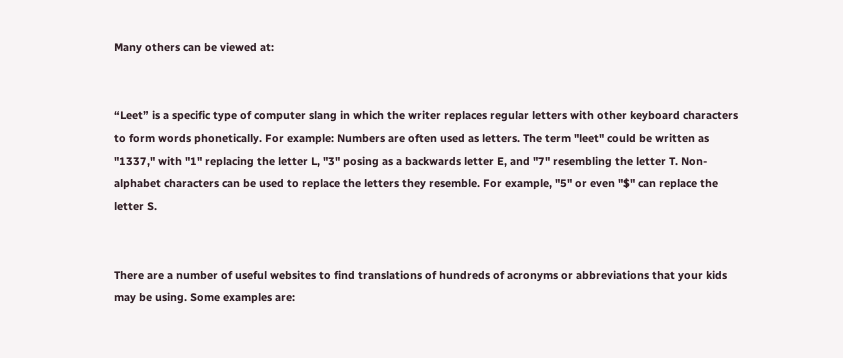Many others can be viewed at:


“Leet” is a specific type of computer slang in which the writer replaces regular letters with other keyboard characters to form words phonetically. For example: Numbers are often used as letters. The term "leet" could be written as "1337," with "1" replacing the letter L, "3" posing as a backwards letter E, and "7" resembling the letter T. Non-alphabet characters can be used to replace the letters they resemble. For example, "5" or even "$" can replace the letter S.


There are a number of useful websites to find translations of hundreds of acronyms or abbreviations that your kids may be using. Some examples are: